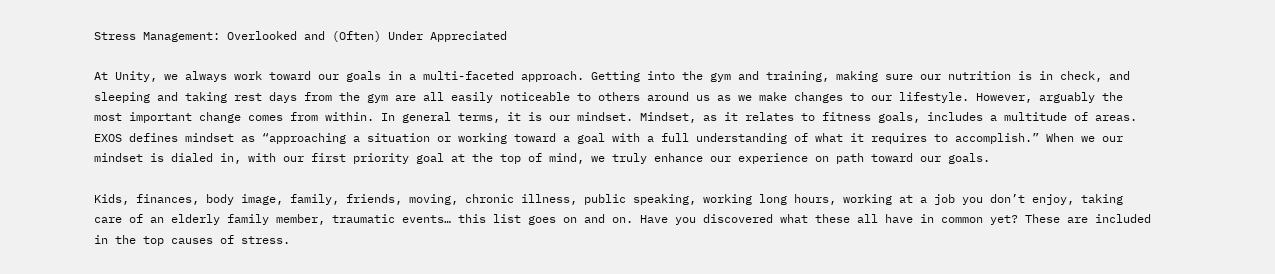Stress Management: Overlooked and (Often) Under Appreciated

At Unity, we always work toward our goals in a multi-faceted approach. Getting into the gym and training, making sure our nutrition is in check, and sleeping and taking rest days from the gym are all easily noticeable to others around us as we make changes to our lifestyle. However, arguably the most important change comes from within. In general terms, it is our mindset. Mindset, as it relates to fitness goals, includes a multitude of areas. EXOS defines mindset as “approaching a situation or working toward a goal with a full understanding of what it requires to accomplish.” When we our mindset is dialed in, with our first priority goal at the top of mind, we truly enhance our experience on path toward our goals.

Kids, finances, body image, family, friends, moving, chronic illness, public speaking, working long hours, working at a job you don’t enjoy, taking care of an elderly family member, traumatic events… this list goes on and on. Have you discovered what these all have in common yet? These are included in the top causes of stress.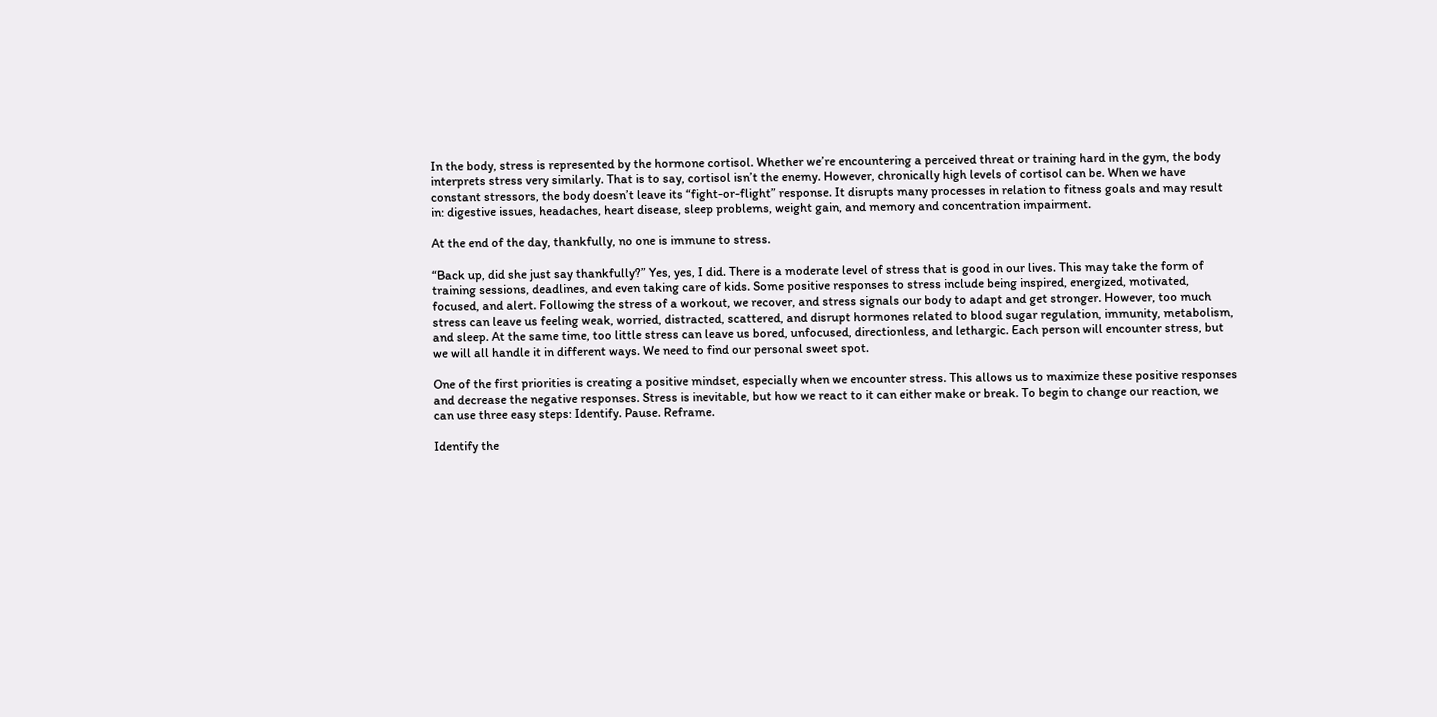In the body, stress is represented by the hormone cortisol. Whether we’re encountering a perceived threat or training hard in the gym, the body interprets stress very similarly. That is to say, cortisol isn’t the enemy. However, chronically high levels of cortisol can be. When we have constant stressors, the body doesn’t leave its “fight-or-flight” response. It disrupts many processes in relation to fitness goals and may result in: digestive issues, headaches, heart disease, sleep problems, weight gain, and memory and concentration impairment.

At the end of the day, thankfully, no one is immune to stress.

“Back up, did she just say thankfully?” Yes, yes, I did. There is a moderate level of stress that is good in our lives. This may take the form of training sessions, deadlines, and even taking care of kids. Some positive responses to stress include being inspired, energized, motivated, focused, and alert. Following the stress of a workout, we recover, and stress signals our body to adapt and get stronger. However, too much stress can leave us feeling weak, worried, distracted, scattered, and disrupt hormones related to blood sugar regulation, immunity, metabolism, and sleep. At the same time, too little stress can leave us bored, unfocused, directionless, and lethargic. Each person will encounter stress, but we will all handle it in different ways. We need to find our personal sweet spot.

One of the first priorities is creating a positive mindset, especially when we encounter stress. This allows us to maximize these positive responses and decrease the negative responses. Stress is inevitable, but how we react to it can either make or break. To begin to change our reaction, we can use three easy steps: Identify. Pause. Reframe.

Identify the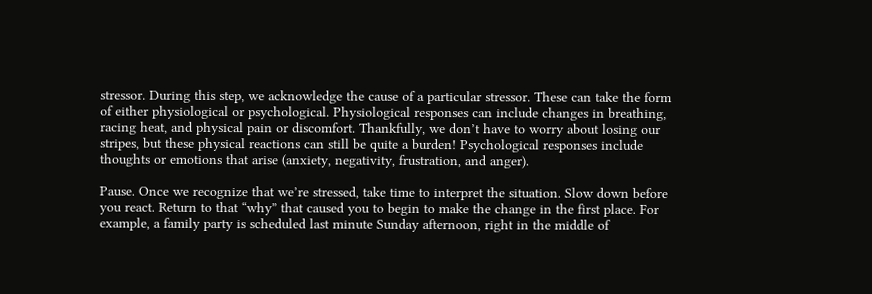stressor. During this step, we acknowledge the cause of a particular stressor. These can take the form of either physiological or psychological. Physiological responses can include changes in breathing, racing heat, and physical pain or discomfort. Thankfully, we don’t have to worry about losing our stripes, but these physical reactions can still be quite a burden! Psychological responses include thoughts or emotions that arise (anxiety, negativity, frustration, and anger).

Pause. Once we recognize that we’re stressed, take time to interpret the situation. Slow down before you react. Return to that “why” that caused you to begin to make the change in the first place. For example, a family party is scheduled last minute Sunday afternoon, right in the middle of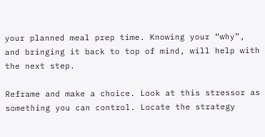your planned meal prep time. Knowing your “why”, and bringing it back to top of mind, will help with the next step.

Reframe and make a choice. Look at this stressor as something you can control. Locate the strategy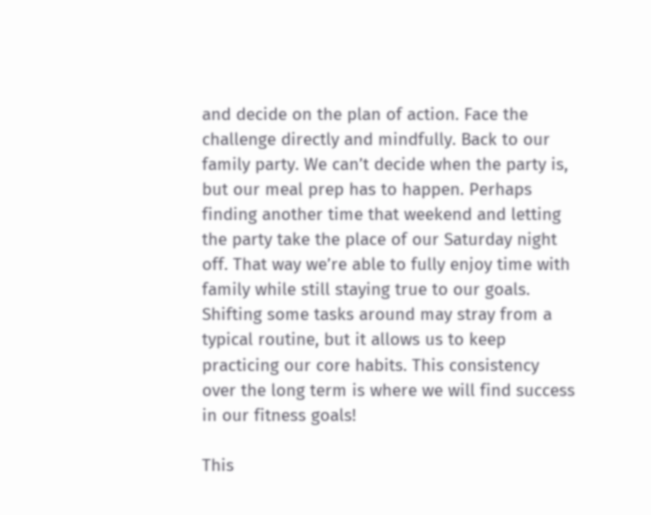and decide on the plan of action. Face the challenge directly and mindfully. Back to our family party. We can’t decide when the party is, but our meal prep has to happen. Perhaps finding another time that weekend and letting the party take the place of our Saturday night off. That way we’re able to fully enjoy time with family while still staying true to our goals. Shifting some tasks around may stray from a typical routine, but it allows us to keep practicing our core habits. This consistency over the long term is where we will find success in our fitness goals!

This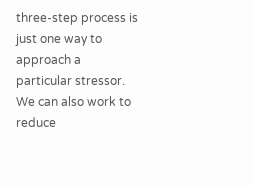three-step process is just one way to approach a particular stressor. We can also work to reduce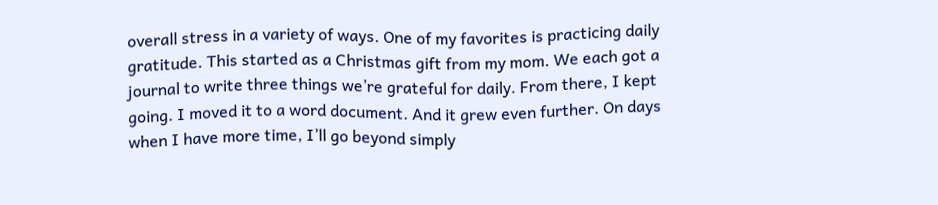overall stress in a variety of ways. One of my favorites is practicing daily gratitude. This started as a Christmas gift from my mom. We each got a journal to write three things we’re grateful for daily. From there, I kept going. I moved it to a word document. And it grew even further. On days when I have more time, I’ll go beyond simply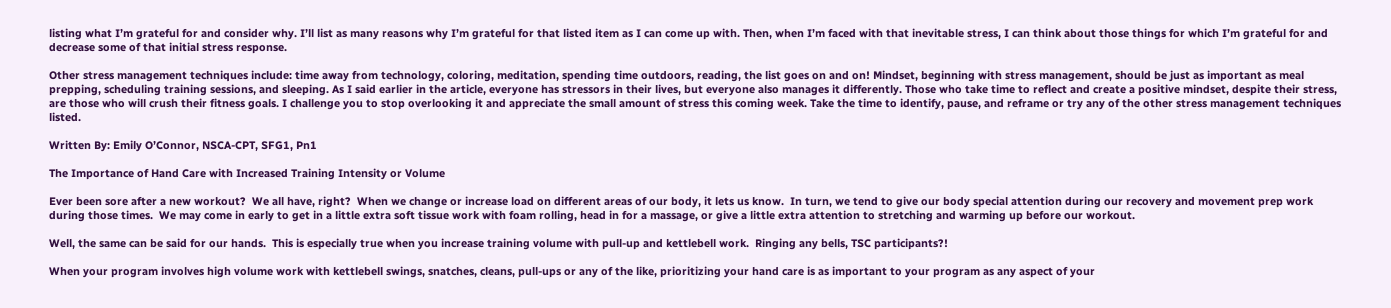listing what I’m grateful for and consider why. I’ll list as many reasons why I’m grateful for that listed item as I can come up with. Then, when I’m faced with that inevitable stress, I can think about those things for which I’m grateful for and decrease some of that initial stress response.

Other stress management techniques include: time away from technology, coloring, meditation, spending time outdoors, reading, the list goes on and on! Mindset, beginning with stress management, should be just as important as meal prepping, scheduling training sessions, and sleeping. As I said earlier in the article, everyone has stressors in their lives, but everyone also manages it differently. Those who take time to reflect and create a positive mindset, despite their stress, are those who will crush their fitness goals. I challenge you to stop overlooking it and appreciate the small amount of stress this coming week. Take the time to identify, pause, and reframe or try any of the other stress management techniques listed.

Written By: Emily O’Connor, NSCA-CPT, SFG1, Pn1

The Importance of Hand Care with Increased Training Intensity or Volume

Ever been sore after a new workout?  We all have, right?  When we change or increase load on different areas of our body, it lets us know.  In turn, we tend to give our body special attention during our recovery and movement prep work during those times.  We may come in early to get in a little extra soft tissue work with foam rolling, head in for a massage, or give a little extra attention to stretching and warming up before our workout.

Well, the same can be said for our hands.  This is especially true when you increase training volume with pull-up and kettlebell work.  Ringing any bells, TSC participants?!

When your program involves high volume work with kettlebell swings, snatches, cleans, pull-ups or any of the like, prioritizing your hand care is as important to your program as any aspect of your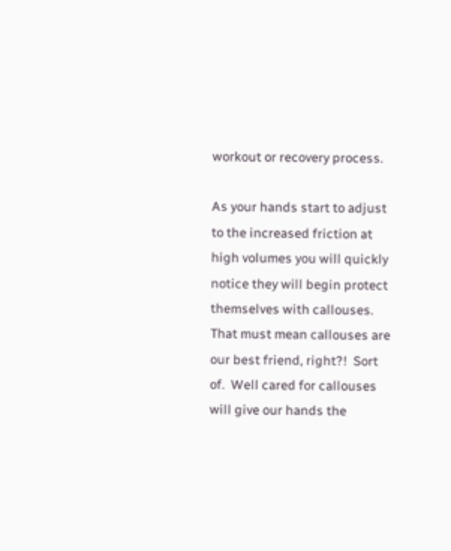workout or recovery process.

As your hands start to adjust to the increased friction at high volumes you will quickly notice they will begin protect themselves with callouses.  That must mean callouses are our best friend, right?!  Sort of.  Well cared for callouses will give our hands the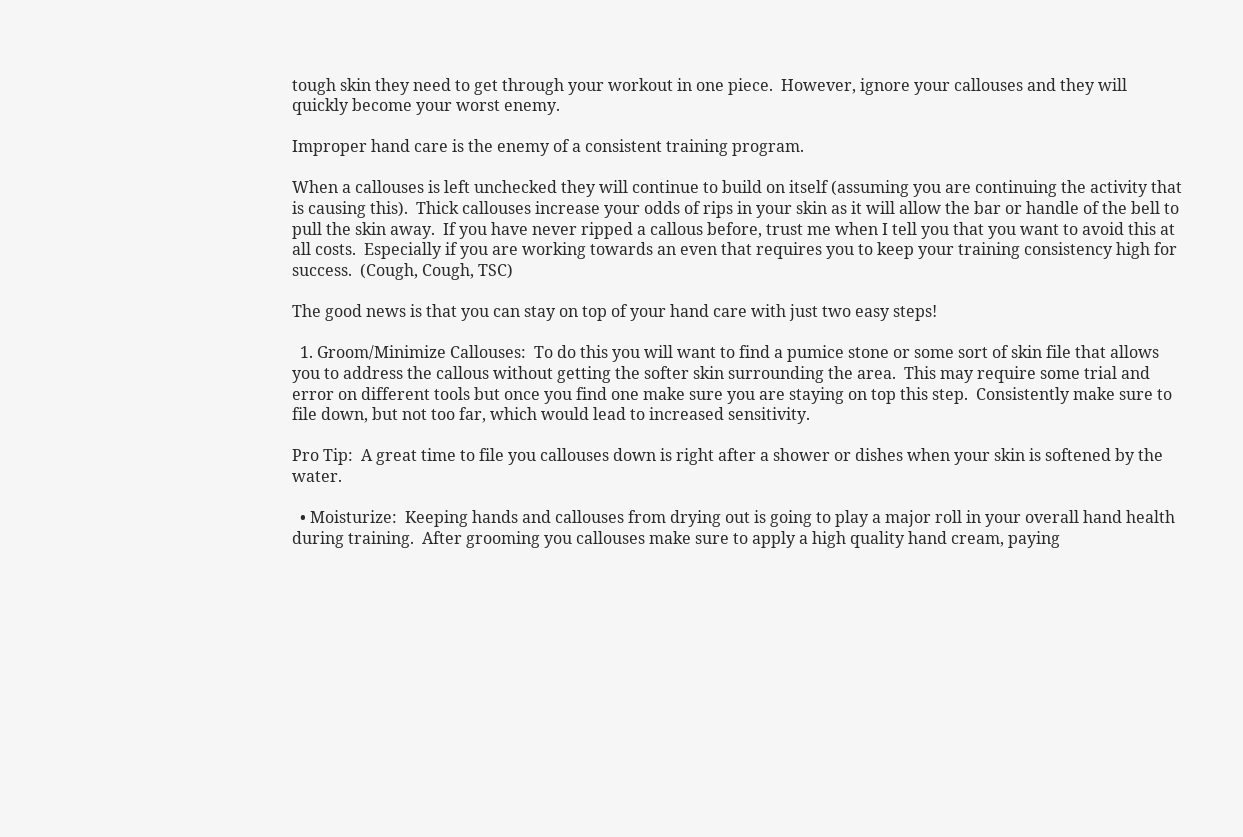tough skin they need to get through your workout in one piece.  However, ignore your callouses and they will quickly become your worst enemy.

Improper hand care is the enemy of a consistent training program.

When a callouses is left unchecked they will continue to build on itself (assuming you are continuing the activity that is causing this).  Thick callouses increase your odds of rips in your skin as it will allow the bar or handle of the bell to pull the skin away.  If you have never ripped a callous before, trust me when I tell you that you want to avoid this at all costs.  Especially if you are working towards an even that requires you to keep your training consistency high for success.  (Cough, Cough, TSC)

The good news is that you can stay on top of your hand care with just two easy steps!

  1. Groom/Minimize Callouses:  To do this you will want to find a pumice stone or some sort of skin file that allows you to address the callous without getting the softer skin surrounding the area.  This may require some trial and error on different tools but once you find one make sure you are staying on top this step.  Consistently make sure to file down, but not too far, which would lead to increased sensitivity.

Pro Tip:  A great time to file you callouses down is right after a shower or dishes when your skin is softened by the water.

  • Moisturize:  Keeping hands and callouses from drying out is going to play a major roll in your overall hand health during training.  After grooming you callouses make sure to apply a high quality hand cream, paying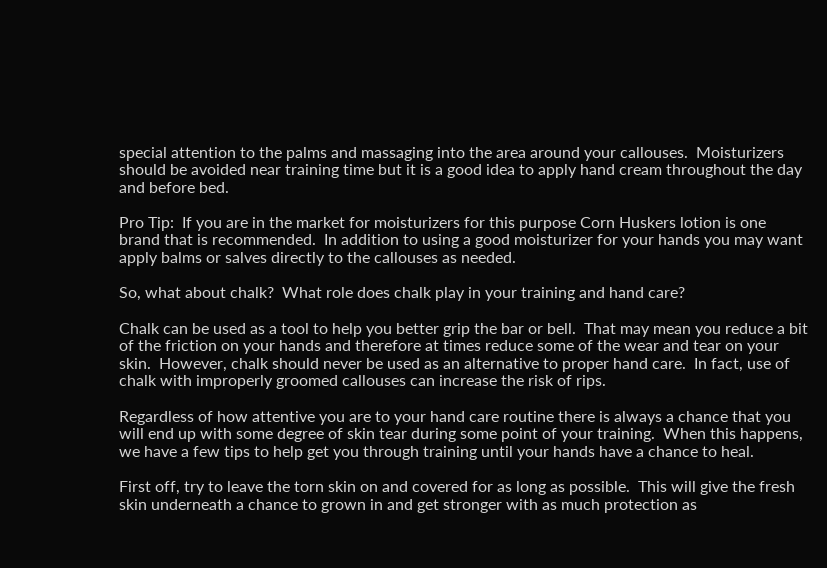special attention to the palms and massaging into the area around your callouses.  Moisturizers should be avoided near training time but it is a good idea to apply hand cream throughout the day and before bed.

Pro Tip:  If you are in the market for moisturizers for this purpose Corn Huskers lotion is one brand that is recommended.  In addition to using a good moisturizer for your hands you may want apply balms or salves directly to the callouses as needed.

So, what about chalk?  What role does chalk play in your training and hand care?

Chalk can be used as a tool to help you better grip the bar or bell.  That may mean you reduce a bit of the friction on your hands and therefore at times reduce some of the wear and tear on your skin.  However, chalk should never be used as an alternative to proper hand care.  In fact, use of chalk with improperly groomed callouses can increase the risk of rips.

Regardless of how attentive you are to your hand care routine there is always a chance that you will end up with some degree of skin tear during some point of your training.  When this happens, we have a few tips to help get you through training until your hands have a chance to heal.

First off, try to leave the torn skin on and covered for as long as possible.  This will give the fresh skin underneath a chance to grown in and get stronger with as much protection as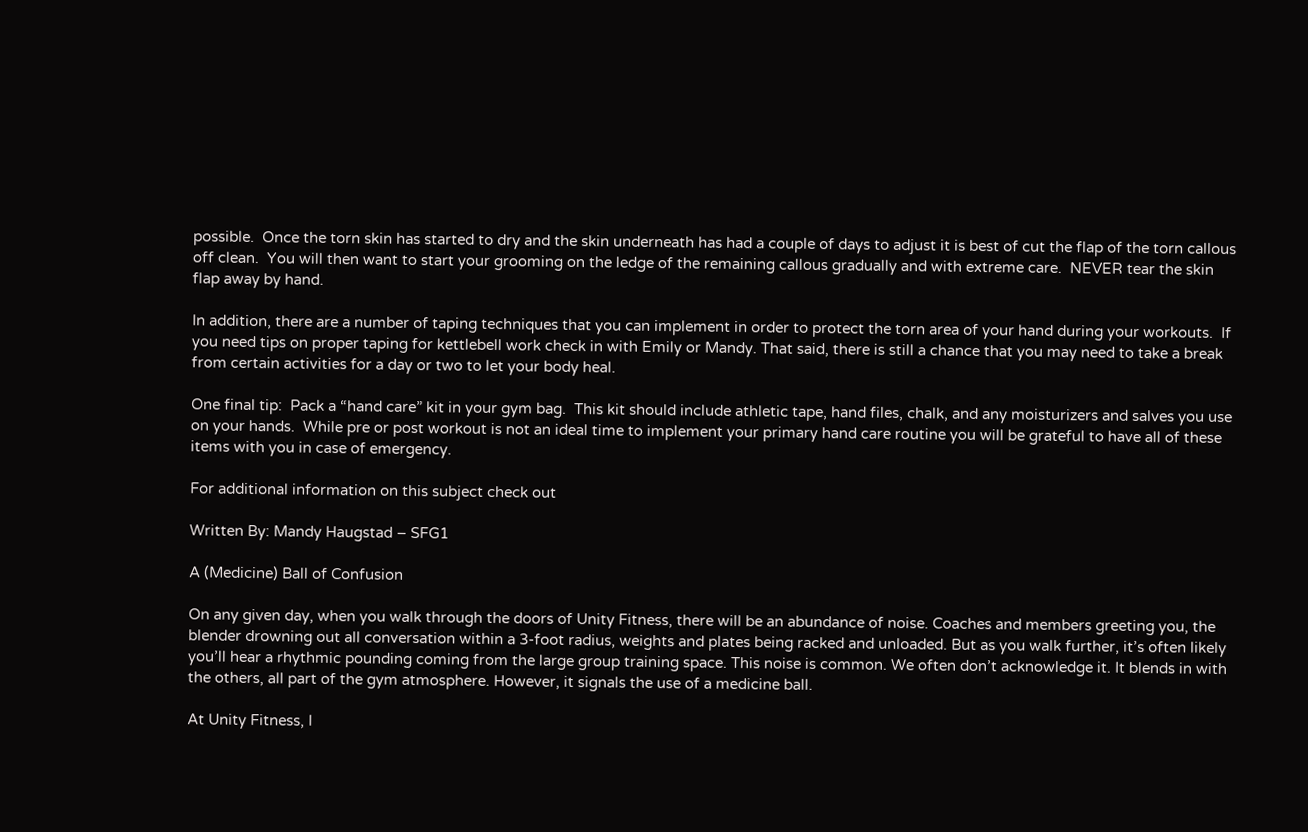possible.  Once the torn skin has started to dry and the skin underneath has had a couple of days to adjust it is best of cut the flap of the torn callous off clean.  You will then want to start your grooming on the ledge of the remaining callous gradually and with extreme care.  NEVER tear the skin flap away by hand.

In addition, there are a number of taping techniques that you can implement in order to protect the torn area of your hand during your workouts.  If you need tips on proper taping for kettlebell work check in with Emily or Mandy. That said, there is still a chance that you may need to take a break from certain activities for a day or two to let your body heal.

One final tip:  Pack a “hand care” kit in your gym bag.  This kit should include athletic tape, hand files, chalk, and any moisturizers and salves you use on your hands.  While pre or post workout is not an ideal time to implement your primary hand care routine you will be grateful to have all of these items with you in case of emergency.

For additional information on this subject check out

Written By: Mandy Haugstad – SFG1

A (Medicine) Ball of Confusion

On any given day, when you walk through the doors of Unity Fitness, there will be an abundance of noise. Coaches and members greeting you, the blender drowning out all conversation within a 3-foot radius, weights and plates being racked and unloaded. But as you walk further, it’s often likely you’ll hear a rhythmic pounding coming from the large group training space. This noise is common. We often don’t acknowledge it. It blends in with the others, all part of the gym atmosphere. However, it signals the use of a medicine ball.

At Unity Fitness, I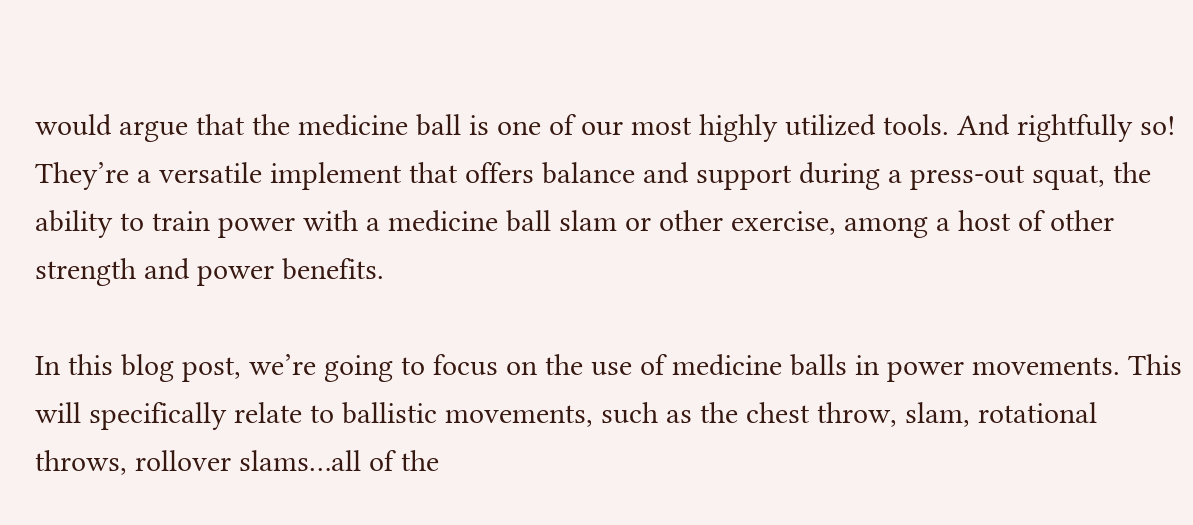would argue that the medicine ball is one of our most highly utilized tools. And rightfully so! They’re a versatile implement that offers balance and support during a press-out squat, the ability to train power with a medicine ball slam or other exercise, among a host of other strength and power benefits.

In this blog post, we’re going to focus on the use of medicine balls in power movements. This will specifically relate to ballistic movements, such as the chest throw, slam, rotational throws, rollover slams…all of the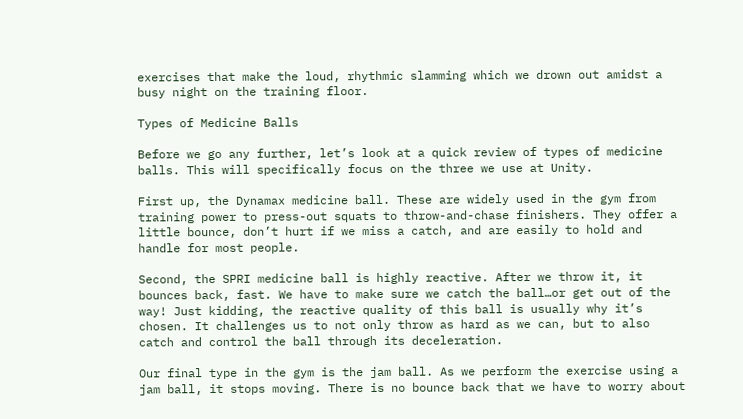exercises that make the loud, rhythmic slamming which we drown out amidst a busy night on the training floor.

Types of Medicine Balls

Before we go any further, let’s look at a quick review of types of medicine balls. This will specifically focus on the three we use at Unity.

First up, the Dynamax medicine ball. These are widely used in the gym from training power to press-out squats to throw-and-chase finishers. They offer a little bounce, don’t hurt if we miss a catch, and are easily to hold and handle for most people.

Second, the SPRI medicine ball is highly reactive. After we throw it, it bounces back, fast. We have to make sure we catch the ball…or get out of the way! Just kidding, the reactive quality of this ball is usually why it’s chosen. It challenges us to not only throw as hard as we can, but to also catch and control the ball through its deceleration.

Our final type in the gym is the jam ball. As we perform the exercise using a jam ball, it stops moving. There is no bounce back that we have to worry about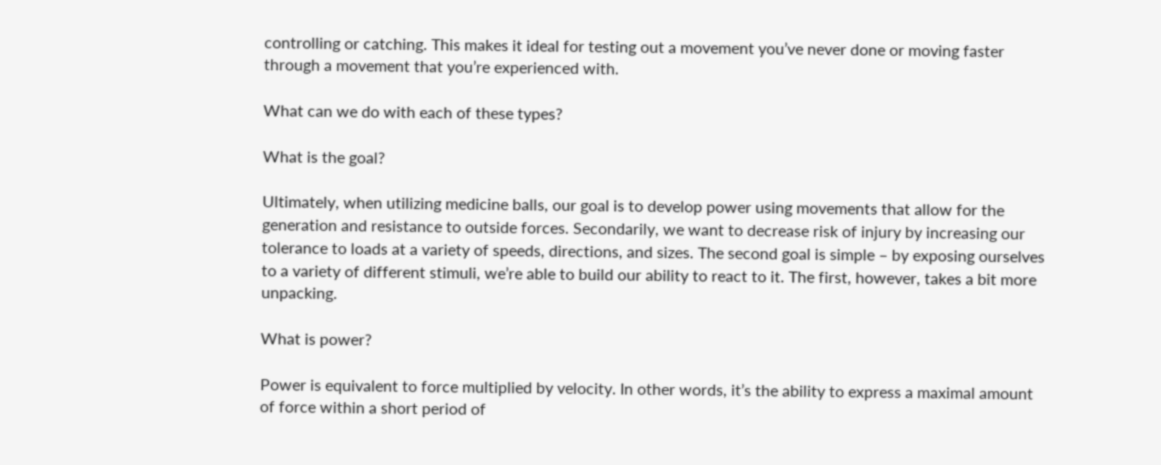controlling or catching. This makes it ideal for testing out a movement you’ve never done or moving faster through a movement that you’re experienced with.

What can we do with each of these types?

What is the goal?

Ultimately, when utilizing medicine balls, our goal is to develop power using movements that allow for the generation and resistance to outside forces. Secondarily, we want to decrease risk of injury by increasing our tolerance to loads at a variety of speeds, directions, and sizes. The second goal is simple – by exposing ourselves to a variety of different stimuli, we’re able to build our ability to react to it. The first, however, takes a bit more unpacking.

What is power?

Power is equivalent to force multiplied by velocity. In other words, it’s the ability to express a maximal amount of force within a short period of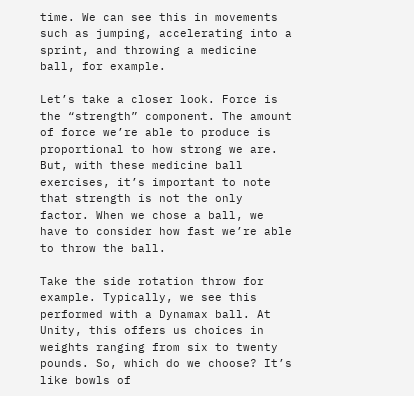time. We can see this in movements such as jumping, accelerating into a sprint, and throwing a medicine ball, for example.

Let’s take a closer look. Force is the “strength” component. The amount of force we’re able to produce is proportional to how strong we are. But, with these medicine ball exercises, it’s important to note that strength is not the only factor. When we chose a ball, we have to consider how fast we’re able to throw the ball.

Take the side rotation throw for example. Typically, we see this performed with a Dynamax ball. At Unity, this offers us choices in weights ranging from six to twenty pounds. So, which do we choose? It’s like bowls of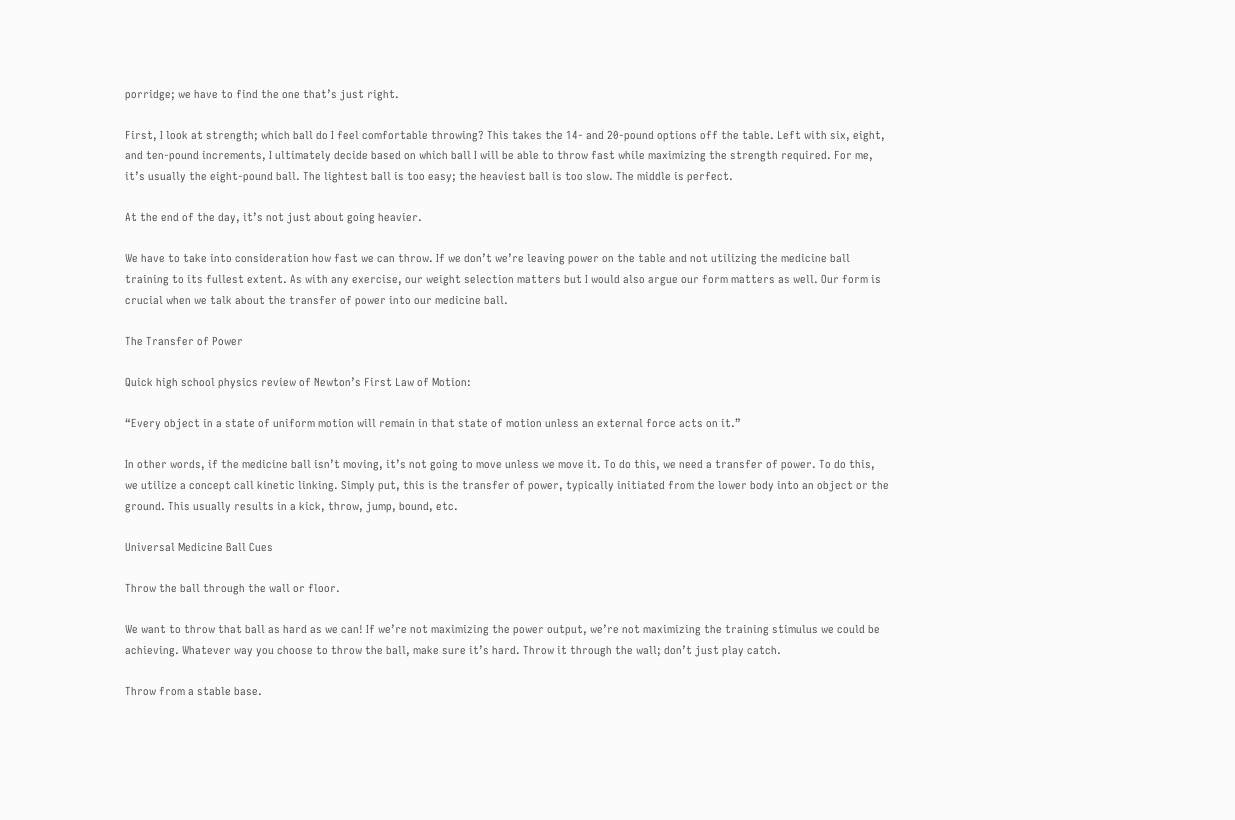porridge; we have to find the one that’s just right.

First, I look at strength; which ball do I feel comfortable throwing? This takes the 14- and 20-pound options off the table. Left with six, eight, and ten-pound increments, I ultimately decide based on which ball I will be able to throw fast while maximizing the strength required. For me, it’s usually the eight-pound ball. The lightest ball is too easy; the heaviest ball is too slow. The middle is perfect.

At the end of the day, it’s not just about going heavier.

We have to take into consideration how fast we can throw. If we don’t we’re leaving power on the table and not utilizing the medicine ball training to its fullest extent. As with any exercise, our weight selection matters but I would also argue our form matters as well. Our form is crucial when we talk about the transfer of power into our medicine ball.

The Transfer of Power

Quick high school physics review of Newton’s First Law of Motion:

“Every object in a state of uniform motion will remain in that state of motion unless an external force acts on it.”

In other words, if the medicine ball isn’t moving, it’s not going to move unless we move it. To do this, we need a transfer of power. To do this, we utilize a concept call kinetic linking. Simply put, this is the transfer of power, typically initiated from the lower body into an object or the ground. This usually results in a kick, throw, jump, bound, etc.

Universal Medicine Ball Cues

Throw the ball through the wall or floor.

We want to throw that ball as hard as we can! If we’re not maximizing the power output, we’re not maximizing the training stimulus we could be achieving. Whatever way you choose to throw the ball, make sure it’s hard. Throw it through the wall; don’t just play catch.

Throw from a stable base.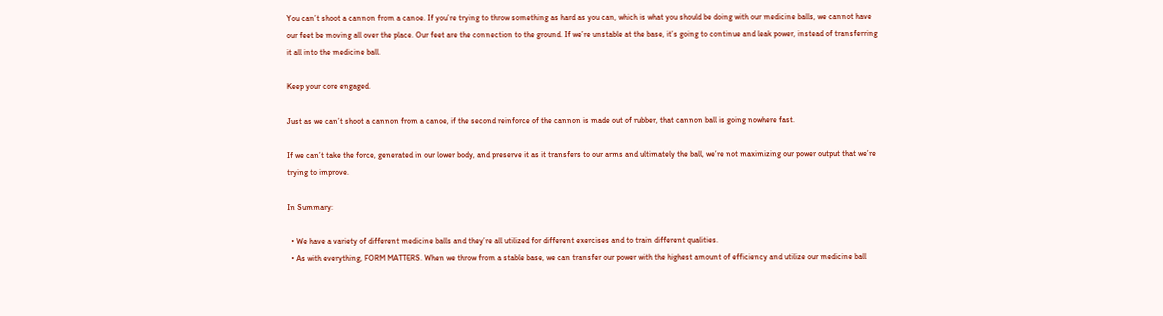You can’t shoot a cannon from a canoe. If you’re trying to throw something as hard as you can, which is what you should be doing with our medicine balls, we cannot have our feet be moving all over the place. Our feet are the connection to the ground. If we’re unstable at the base, it’s going to continue and leak power, instead of transferring it all into the medicine ball.

Keep your core engaged.

Just as we can’t shoot a cannon from a canoe, if the second reinforce of the cannon is made out of rubber, that cannon ball is going nowhere fast.

If we can’t take the force, generated in our lower body, and preserve it as it transfers to our arms and ultimately the ball, we’re not maximizing our power output that we’re trying to improve.

In Summary:

  • We have a variety of different medicine balls and they’re all utilized for different exercises and to train different qualities.
  • As with everything, FORM MATTERS. When we throw from a stable base, we can transfer our power with the highest amount of efficiency and utilize our medicine ball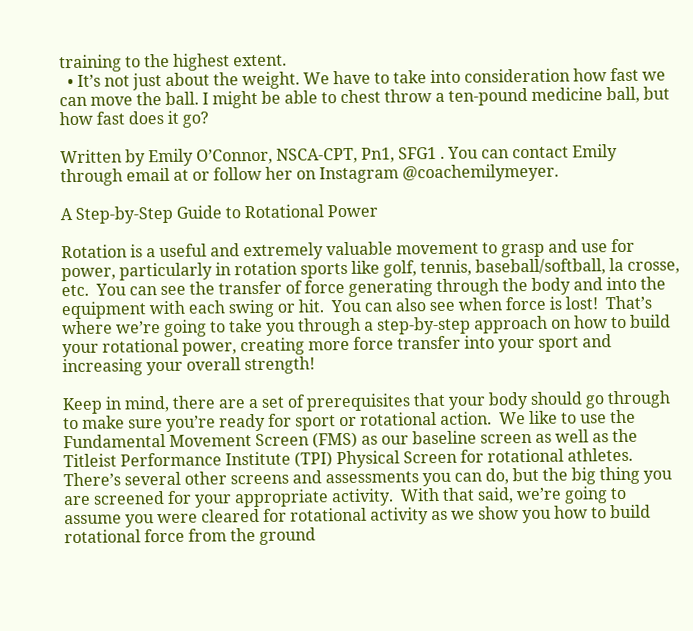training to the highest extent.
  • It’s not just about the weight. We have to take into consideration how fast we can move the ball. I might be able to chest throw a ten-pound medicine ball, but how fast does it go?

Written by Emily O’Connor, NSCA-CPT, Pn1, SFG1 . You can contact Emily through email at or follow her on Instagram @coachemilymeyer.

A Step-by-Step Guide to Rotational Power

Rotation is a useful and extremely valuable movement to grasp and use for power, particularly in rotation sports like golf, tennis, baseball/softball, la crosse, etc.  You can see the transfer of force generating through the body and into the equipment with each swing or hit.  You can also see when force is lost!  That’s where we’re going to take you through a step-by-step approach on how to build your rotational power, creating more force transfer into your sport and increasing your overall strength!

Keep in mind, there are a set of prerequisites that your body should go through to make sure you’re ready for sport or rotational action.  We like to use the Fundamental Movement Screen (FMS) as our baseline screen as well as the Titleist Performance Institute (TPI) Physical Screen for rotational athletes.  There’s several other screens and assessments you can do, but the big thing you are screened for your appropriate activity.  With that said, we’re going to assume you were cleared for rotational activity as we show you how to build rotational force from the ground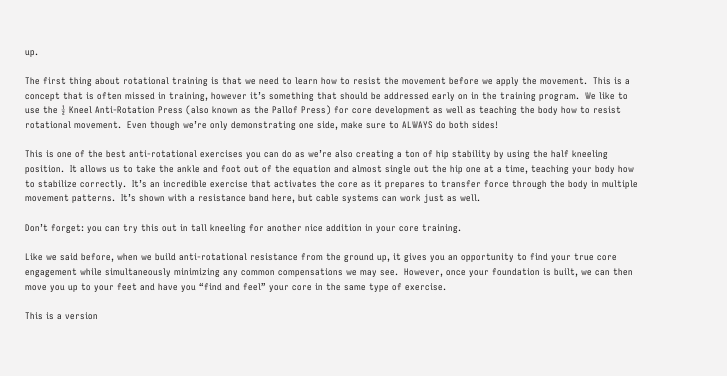up.

The first thing about rotational training is that we need to learn how to resist the movement before we apply the movement.  This is a concept that is often missed in training, however it’s something that should be addressed early on in the training program.  We like to use the ½ Kneel Anti-Rotation Press (also known as the Pallof Press) for core development as well as teaching the body how to resist rotational movement.  Even though we’re only demonstrating one side, make sure to ALWAYS do both sides!

This is one of the best anti-rotational exercises you can do as we’re also creating a ton of hip stability by using the half kneeling position.  It allows us to take the ankle and foot out of the equation and almost single out the hip one at a time, teaching your body how to stabilize correctly.  It’s an incredible exercise that activates the core as it prepares to transfer force through the body in multiple movement patterns.  It’s shown with a resistance band here, but cable systems can work just as well.

Don’t forget: you can try this out in tall kneeling for another nice addition in your core training.

Like we said before, when we build anti-rotational resistance from the ground up, it gives you an opportunity to find your true core engagement while simultaneously minimizing any common compensations we may see.  However, once your foundation is built, we can then move you up to your feet and have you “find and feel” your core in the same type of exercise.

This is a version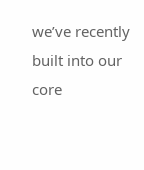we’ve recently built into our core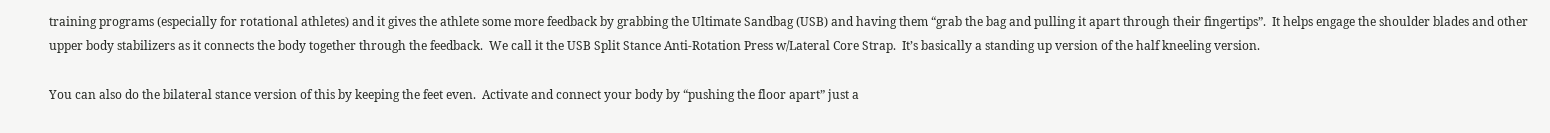training programs (especially for rotational athletes) and it gives the athlete some more feedback by grabbing the Ultimate Sandbag (USB) and having them “grab the bag and pulling it apart through their fingertips”.  It helps engage the shoulder blades and other upper body stabilizers as it connects the body together through the feedback.  We call it the USB Split Stance Anti-Rotation Press w/Lateral Core Strap.  It’s basically a standing up version of the half kneeling version.

You can also do the bilateral stance version of this by keeping the feet even.  Activate and connect your body by “pushing the floor apart” just a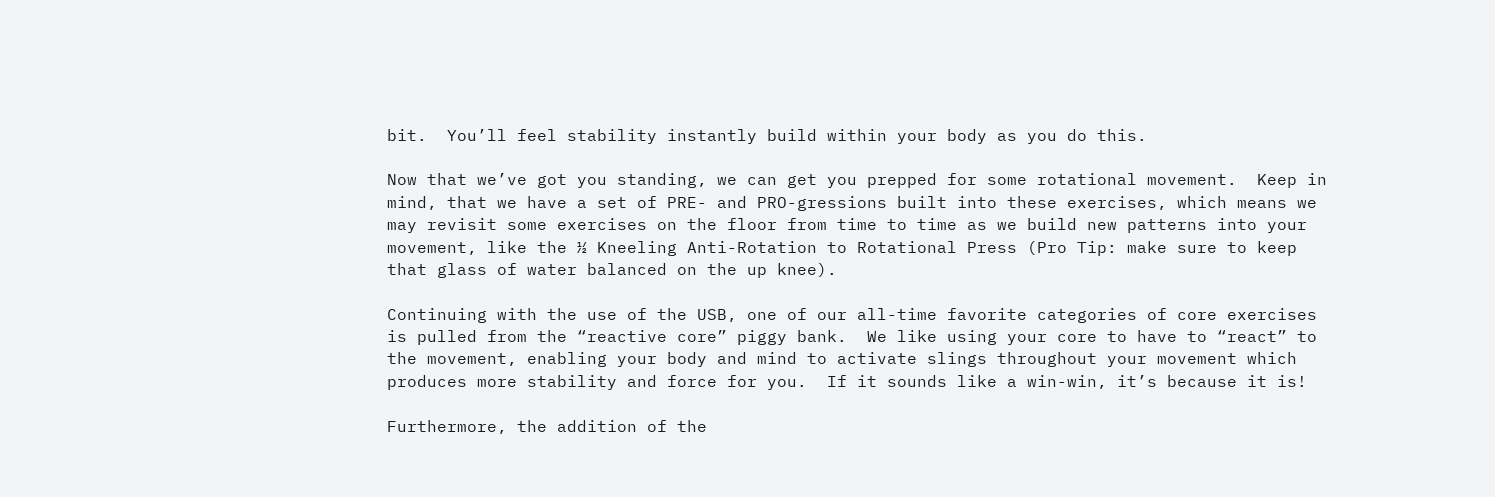bit.  You’ll feel stability instantly build within your body as you do this.

Now that we’ve got you standing, we can get you prepped for some rotational movement.  Keep in mind, that we have a set of PRE- and PRO-gressions built into these exercises, which means we may revisit some exercises on the floor from time to time as we build new patterns into your movement, like the ½ Kneeling Anti-Rotation to Rotational Press (Pro Tip: make sure to keep that glass of water balanced on the up knee).

Continuing with the use of the USB, one of our all-time favorite categories of core exercises is pulled from the “reactive core” piggy bank.  We like using your core to have to “react” to the movement, enabling your body and mind to activate slings throughout your movement which produces more stability and force for you.  If it sounds like a win-win, it’s because it is!

Furthermore, the addition of the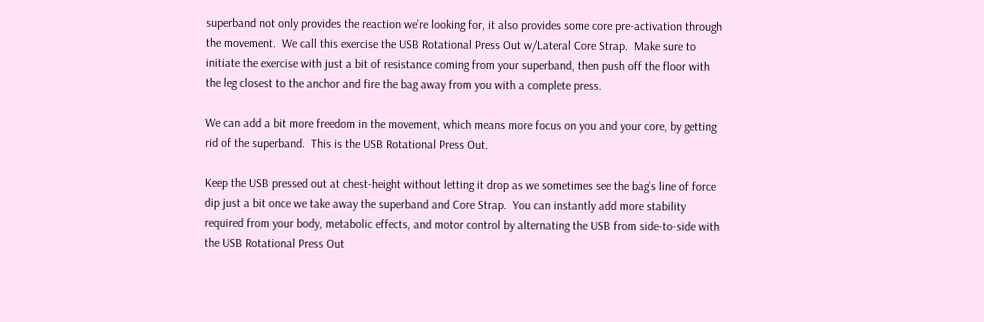superband not only provides the reaction we’re looking for, it also provides some core pre-activation through the movement.  We call this exercise the USB Rotational Press Out w/Lateral Core Strap.  Make sure to initiate the exercise with just a bit of resistance coming from your superband, then push off the floor with the leg closest to the anchor and fire the bag away from you with a complete press.

We can add a bit more freedom in the movement, which means more focus on you and your core, by getting rid of the superband.  This is the USB Rotational Press Out.

Keep the USB pressed out at chest-height without letting it drop as we sometimes see the bag’s line of force dip just a bit once we take away the superband and Core Strap.  You can instantly add more stability required from your body, metabolic effects, and motor control by alternating the USB from side-to-side with the USB Rotational Press Out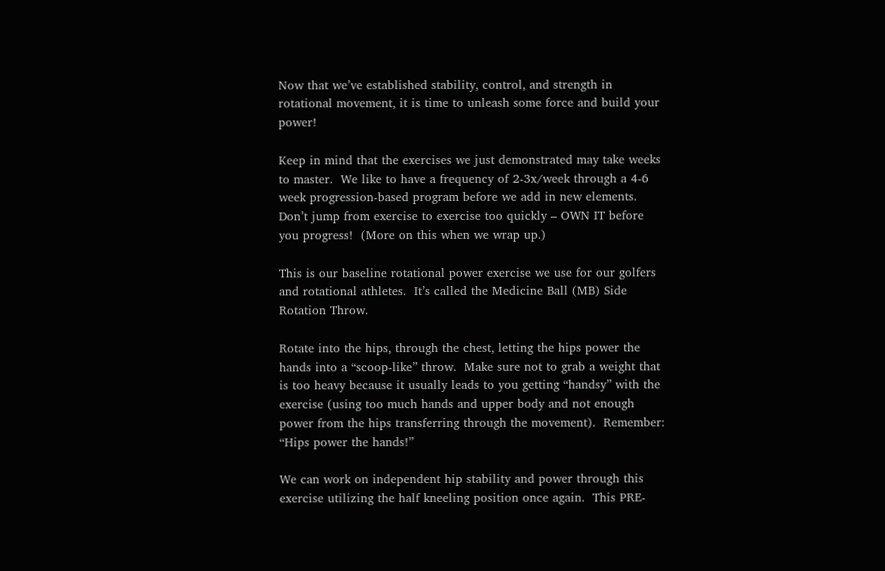Now that we’ve established stability, control, and strength in rotational movement, it is time to unleash some force and build your power!

Keep in mind that the exercises we just demonstrated may take weeks to master.  We like to have a frequency of 2-3x/week through a 4-6 week progression-based program before we add in new elements.  Don’t jump from exercise to exercise too quickly – OWN IT before you progress!  (More on this when we wrap up.)

This is our baseline rotational power exercise we use for our golfers and rotational athletes.  It’s called the Medicine Ball (MB) Side Rotation Throw.

Rotate into the hips, through the chest, letting the hips power the hands into a “scoop-like” throw.  Make sure not to grab a weight that is too heavy because it usually leads to you getting “handsy” with the exercise (using too much hands and upper body and not enough power from the hips transferring through the movement).  Remember: “Hips power the hands!”

We can work on independent hip stability and power through this exercise utilizing the half kneeling position once again.  This PRE-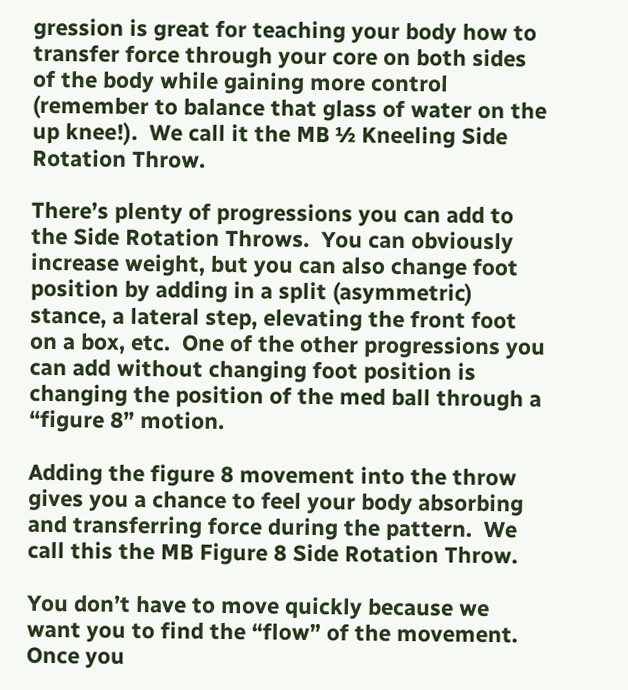gression is great for teaching your body how to transfer force through your core on both sides of the body while gaining more control (remember to balance that glass of water on the up knee!).  We call it the MB ½ Kneeling Side Rotation Throw.

There’s plenty of progressions you can add to the Side Rotation Throws.  You can obviously increase weight, but you can also change foot position by adding in a split (asymmetric) stance, a lateral step, elevating the front foot on a box, etc.  One of the other progressions you can add without changing foot position is changing the position of the med ball through a “figure 8” motion.

Adding the figure 8 movement into the throw gives you a chance to feel your body absorbing and transferring force during the pattern.  We call this the MB Figure 8 Side Rotation Throw.

You don’t have to move quickly because we want you to find the “flow” of the movement.  Once you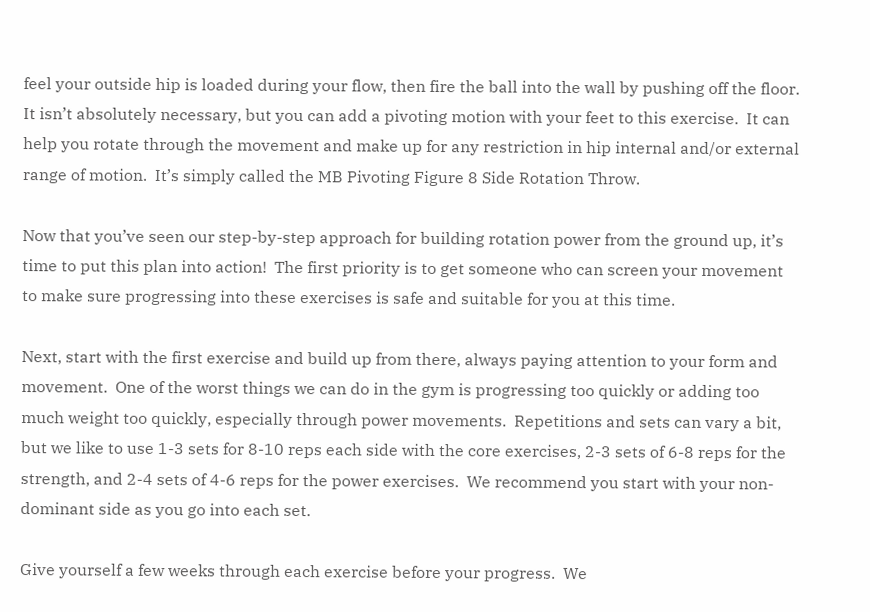feel your outside hip is loaded during your flow, then fire the ball into the wall by pushing off the floor.  It isn’t absolutely necessary, but you can add a pivoting motion with your feet to this exercise.  It can help you rotate through the movement and make up for any restriction in hip internal and/or external range of motion.  It’s simply called the MB Pivoting Figure 8 Side Rotation Throw.

Now that you’ve seen our step-by-step approach for building rotation power from the ground up, it’s time to put this plan into action!  The first priority is to get someone who can screen your movement to make sure progressing into these exercises is safe and suitable for you at this time.

Next, start with the first exercise and build up from there, always paying attention to your form and movement.  One of the worst things we can do in the gym is progressing too quickly or adding too much weight too quickly, especially through power movements.  Repetitions and sets can vary a bit, but we like to use 1-3 sets for 8-10 reps each side with the core exercises, 2-3 sets of 6-8 reps for the strength, and 2-4 sets of 4-6 reps for the power exercises.  We recommend you start with your non-dominant side as you go into each set.

Give yourself a few weeks through each exercise before your progress.  We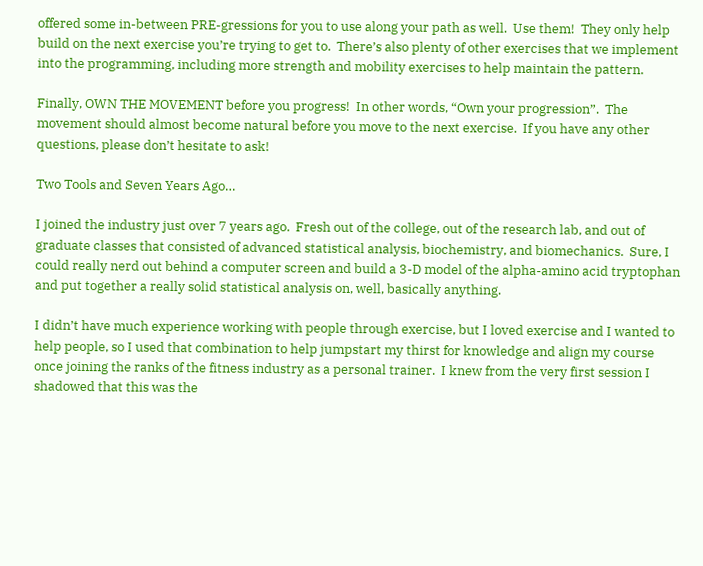offered some in-between PRE-gressions for you to use along your path as well.  Use them!  They only help build on the next exercise you’re trying to get to.  There’s also plenty of other exercises that we implement into the programming, including more strength and mobility exercises to help maintain the pattern.

Finally, OWN THE MOVEMENT before you progress!  In other words, “Own your progression”.  The movement should almost become natural before you move to the next exercise.  If you have any other questions, please don’t hesitate to ask!

Two Tools and Seven Years Ago…

I joined the industry just over 7 years ago.  Fresh out of the college, out of the research lab, and out of graduate classes that consisted of advanced statistical analysis, biochemistry, and biomechanics.  Sure, I could really nerd out behind a computer screen and build a 3-D model of the alpha-amino acid tryptophan and put together a really solid statistical analysis on, well, basically anything.

I didn’t have much experience working with people through exercise, but I loved exercise and I wanted to help people, so I used that combination to help jumpstart my thirst for knowledge and align my course once joining the ranks of the fitness industry as a personal trainer.  I knew from the very first session I shadowed that this was the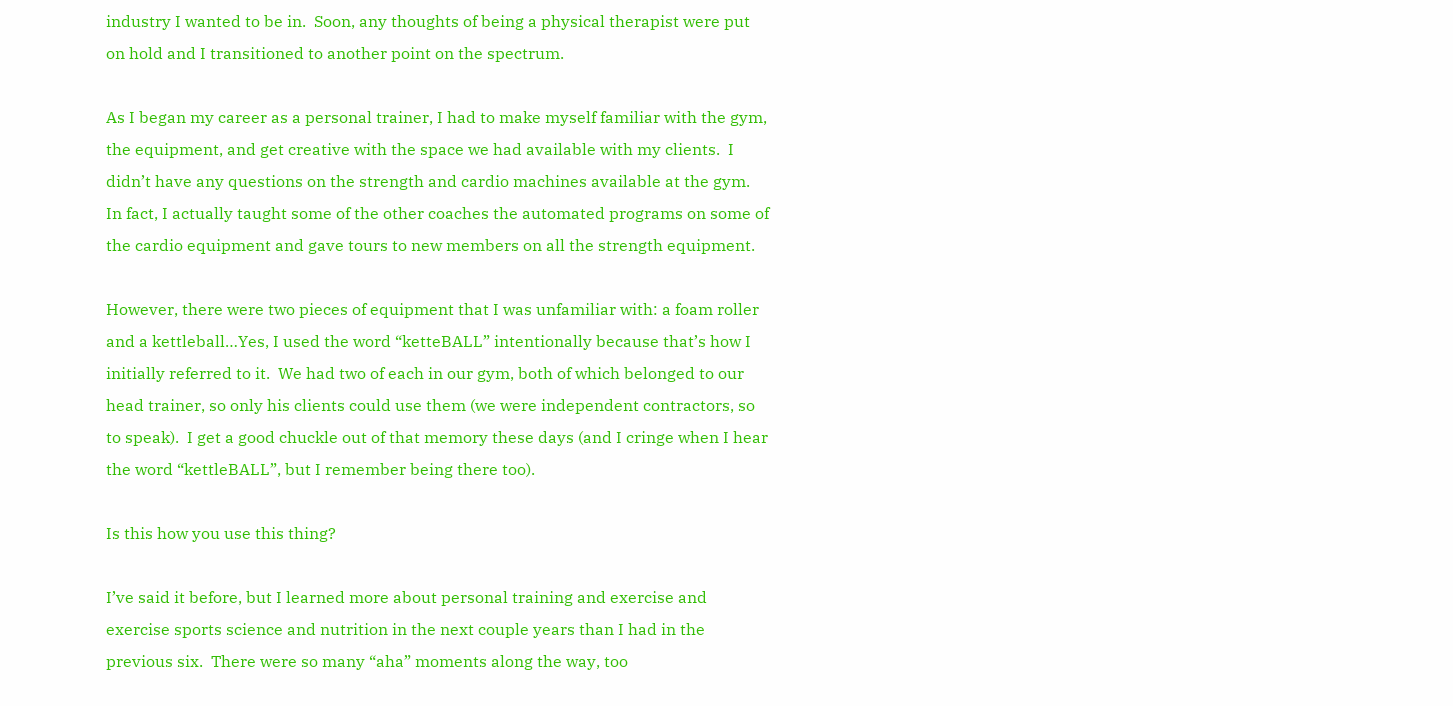industry I wanted to be in.  Soon, any thoughts of being a physical therapist were put on hold and I transitioned to another point on the spectrum.

As I began my career as a personal trainer, I had to make myself familiar with the gym, the equipment, and get creative with the space we had available with my clients.  I didn’t have any questions on the strength and cardio machines available at the gym.  In fact, I actually taught some of the other coaches the automated programs on some of the cardio equipment and gave tours to new members on all the strength equipment.

However, there were two pieces of equipment that I was unfamiliar with: a foam roller and a kettleball…Yes, I used the word “ketteBALL” intentionally because that’s how I initially referred to it.  We had two of each in our gym, both of which belonged to our head trainer, so only his clients could use them (we were independent contractors, so to speak).  I get a good chuckle out of that memory these days (and I cringe when I hear the word “kettleBALL”, but I remember being there too).

Is this how you use this thing?

I’ve said it before, but I learned more about personal training and exercise and exercise sports science and nutrition in the next couple years than I had in the previous six.  There were so many “aha” moments along the way, too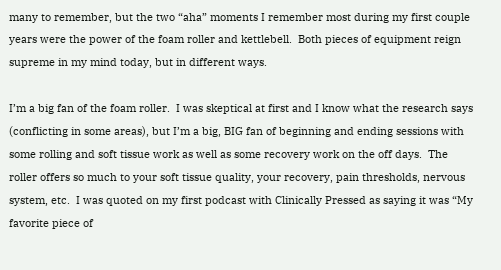many to remember, but the two “aha” moments I remember most during my first couple years were the power of the foam roller and kettlebell.  Both pieces of equipment reign supreme in my mind today, but in different ways.

I’m a big fan of the foam roller.  I was skeptical at first and I know what the research says (conflicting in some areas), but I’m a big, BIG fan of beginning and ending sessions with some rolling and soft tissue work as well as some recovery work on the off days.  The roller offers so much to your soft tissue quality, your recovery, pain thresholds, nervous system, etc.  I was quoted on my first podcast with Clinically Pressed as saying it was “My favorite piece of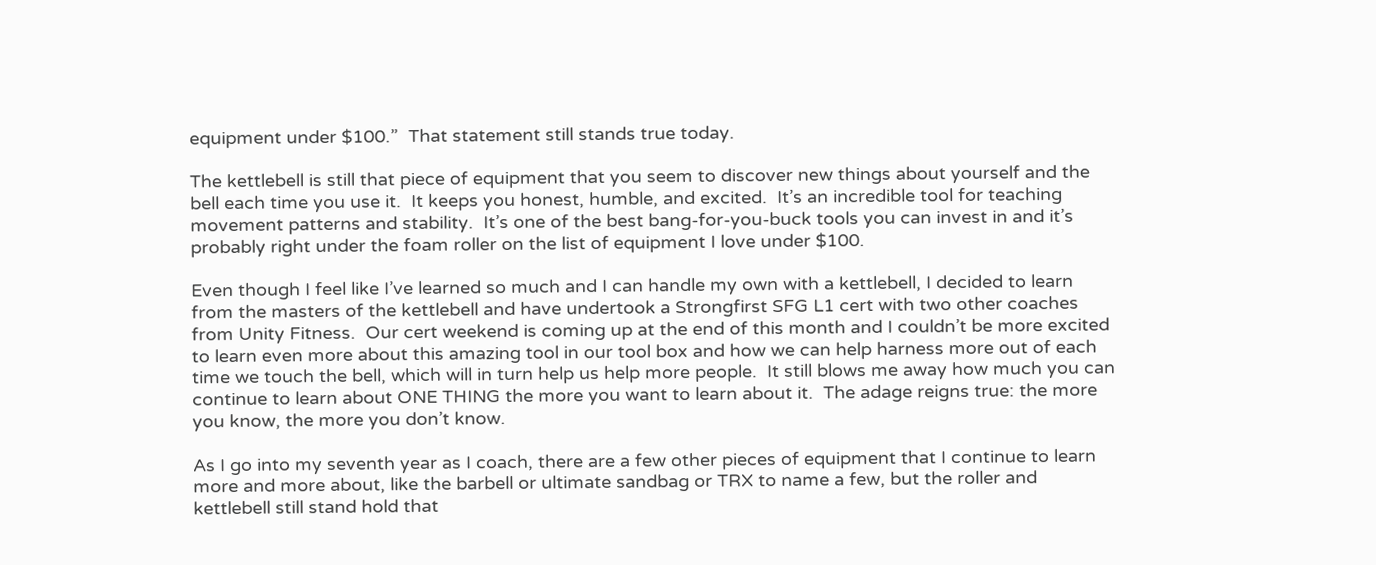equipment under $100.”  That statement still stands true today.

The kettlebell is still that piece of equipment that you seem to discover new things about yourself and the bell each time you use it.  It keeps you honest, humble, and excited.  It’s an incredible tool for teaching movement patterns and stability.  It’s one of the best bang-for-you-buck tools you can invest in and it’s probably right under the foam roller on the list of equipment I love under $100.

Even though I feel like I’ve learned so much and I can handle my own with a kettlebell, I decided to learn from the masters of the kettlebell and have undertook a Strongfirst SFG L1 cert with two other coaches from Unity Fitness.  Our cert weekend is coming up at the end of this month and I couldn’t be more excited to learn even more about this amazing tool in our tool box and how we can help harness more out of each time we touch the bell, which will in turn help us help more people.  It still blows me away how much you can continue to learn about ONE THING the more you want to learn about it.  The adage reigns true: the more you know, the more you don’t know.

As I go into my seventh year as I coach, there are a few other pieces of equipment that I continue to learn more and more about, like the barbell or ultimate sandbag or TRX to name a few, but the roller and kettlebell still stand hold that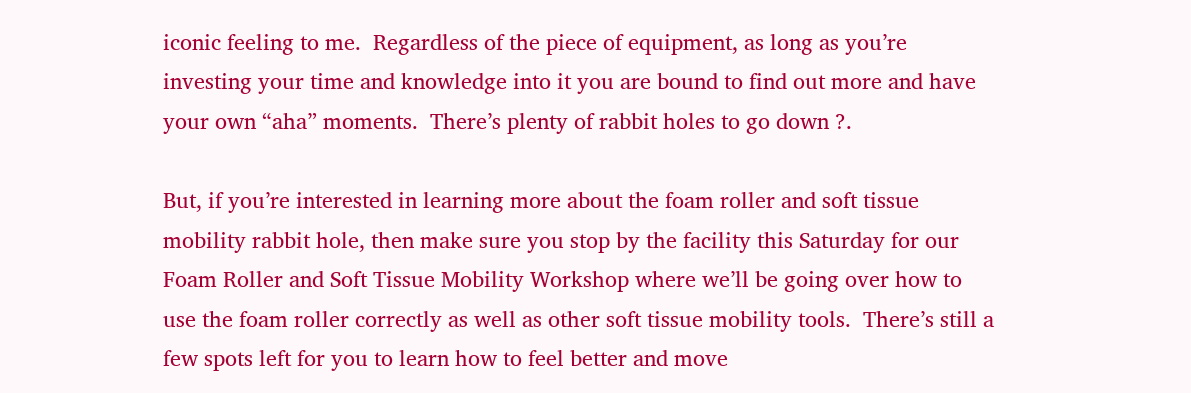iconic feeling to me.  Regardless of the piece of equipment, as long as you’re investing your time and knowledge into it you are bound to find out more and have your own “aha” moments.  There’s plenty of rabbit holes to go down ?.

But, if you’re interested in learning more about the foam roller and soft tissue mobility rabbit hole, then make sure you stop by the facility this Saturday for our Foam Roller and Soft Tissue Mobility Workshop where we’ll be going over how to use the foam roller correctly as well as other soft tissue mobility tools.  There’s still a few spots left for you to learn how to feel better and move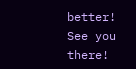better!  See you there!